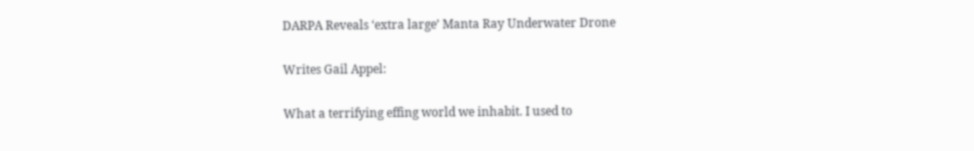DARPA Reveals ‘extra large’ Manta Ray Underwater Drone

Writes Gail Appel:

What a terrifying effing world we inhabit. I used to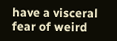have a visceral fear of weird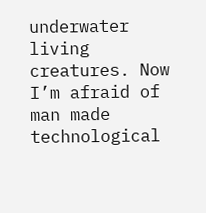underwater living  creatures. Now I’m afraid of man made technological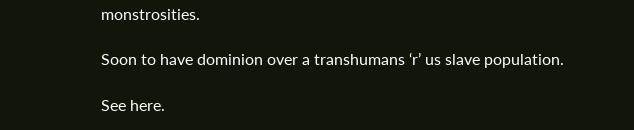monstrosities.

Soon to have dominion over a transhumans ‘r’ us slave population.

See here.